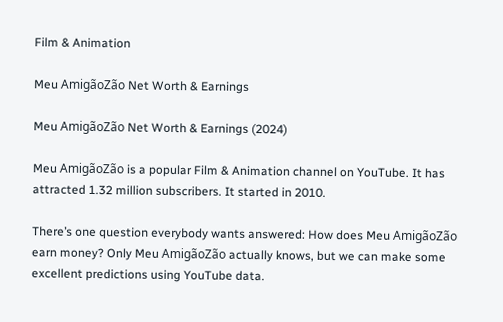Film & Animation

Meu AmigãoZão Net Worth & Earnings

Meu AmigãoZão Net Worth & Earnings (2024)

Meu AmigãoZão is a popular Film & Animation channel on YouTube. It has attracted 1.32 million subscribers. It started in 2010.

There’s one question everybody wants answered: How does Meu AmigãoZão earn money? Only Meu AmigãoZão actually knows, but we can make some excellent predictions using YouTube data.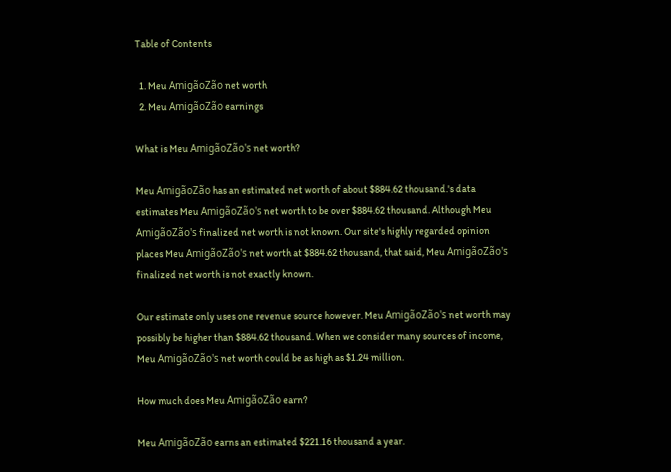Table of Contents

  1. Meu AmigãoZão net worth
  2. Meu AmigãoZão earnings

What is Meu AmigãoZão's net worth?

Meu AmigãoZão has an estimated net worth of about $884.62 thousand.'s data estimates Meu AmigãoZão's net worth to be over $884.62 thousand. Although Meu AmigãoZão's finalized net worth is not known. Our site's highly regarded opinion places Meu AmigãoZão's net worth at $884.62 thousand, that said, Meu AmigãoZão's finalized net worth is not exactly known.

Our estimate only uses one revenue source however. Meu AmigãoZão's net worth may possibly be higher than $884.62 thousand. When we consider many sources of income, Meu AmigãoZão's net worth could be as high as $1.24 million.

How much does Meu AmigãoZão earn?

Meu AmigãoZão earns an estimated $221.16 thousand a year.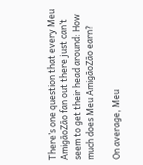There’s one question that every Meu AmigãoZão fan out there just can’t seem to get their head around: How much does Meu AmigãoZão earn?

On average, Meu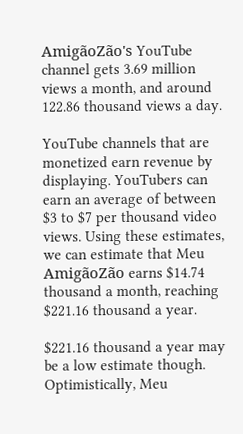AmigãoZão's YouTube channel gets 3.69 million views a month, and around 122.86 thousand views a day.

YouTube channels that are monetized earn revenue by displaying. YouTubers can earn an average of between $3 to $7 per thousand video views. Using these estimates, we can estimate that Meu AmigãoZão earns $14.74 thousand a month, reaching $221.16 thousand a year.

$221.16 thousand a year may be a low estimate though. Optimistically, Meu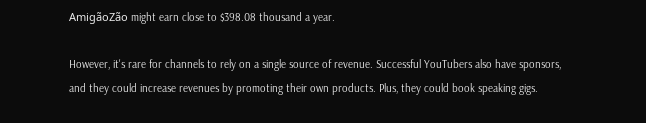AmigãoZão might earn close to $398.08 thousand a year.

However, it's rare for channels to rely on a single source of revenue. Successful YouTubers also have sponsors, and they could increase revenues by promoting their own products. Plus, they could book speaking gigs.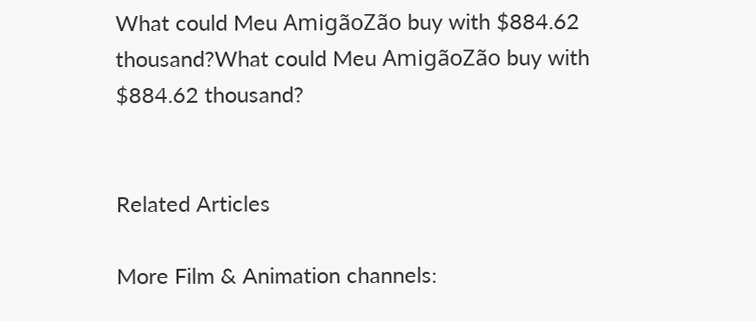What could Meu AmigãoZão buy with $884.62 thousand?What could Meu AmigãoZão buy with $884.62 thousand?


Related Articles

More Film & Animation channels: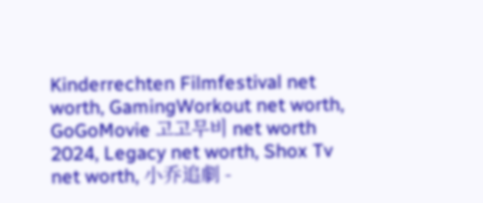Kinderrechten Filmfestival net worth, GamingWorkout net worth, GoGoMovie 고고무비 net worth 2024, Legacy net worth, Shox Tv net worth, 小乔追劇 -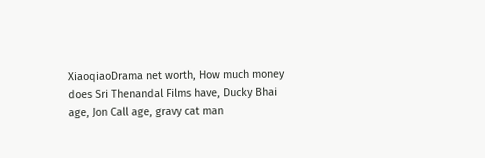XiaoqiaoDrama net worth, How much money does Sri Thenandal Films have, Ducky Bhai age, Jon Call age, gravy cat man